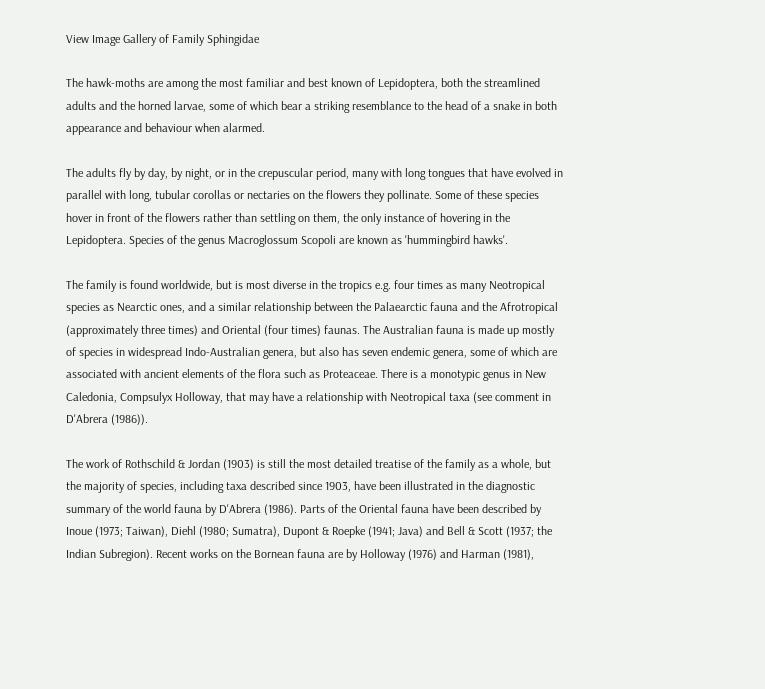View Image Gallery of Family Sphingidae

The hawk-moths are among the most familiar and best known of Lepidoptera, both the streamlined adults and the horned larvae, some of which bear a striking resemblance to the head of a snake in both appearance and behaviour when alarmed.

The adults fly by day, by night, or in the crepuscular period, many with long tongues that have evolved in parallel with long, tubular corollas or nectaries on the flowers they pollinate. Some of these species hover in front of the flowers rather than settling on them, the only instance of hovering in the Lepidoptera. Species of the genus Macroglossum Scopoli are known as 'hummingbird hawks'.

The family is found worldwide, but is most diverse in the tropics e.g. four times as many Neotropical species as Nearctic ones, and a similar relationship between the Palaearctic fauna and the Afrotropical (approximately three times) and Oriental (four times) faunas. The Australian fauna is made up mostly of species in widespread Indo-Australian genera, but also has seven endemic genera, some of which are associated with ancient elements of the flora such as Proteaceae. There is a monotypic genus in New Caledonia, Compsulyx Holloway, that may have a relationship with Neotropical taxa (see comment in D'Abrera (1986)).

The work of Rothschild & Jordan (1903) is still the most detailed treatise of the family as a whole, but the majority of species, including taxa described since 1903, have been illustrated in the diagnostic summary of the world fauna by D'Abrera (1986). Parts of the Oriental fauna have been described by Inoue (1973; Taiwan), Diehl (1980; Sumatra), Dupont & Roepke (1941; Java) and Bell & Scott (1937; the Indian Subregion). Recent works on the Bornean fauna are by Holloway (1976) and Harman (1981),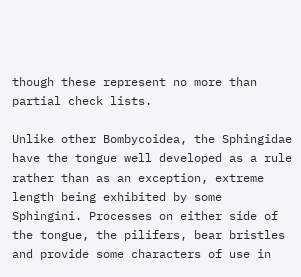though these represent no more than partial check lists.

Unlike other Bombycoidea, the Sphingidae have the tongue well developed as a rule rather than as an exception, extreme length being exhibited by some Sphingini. Processes on either side of the tongue, the pilifers, bear bristles and provide some characters of use in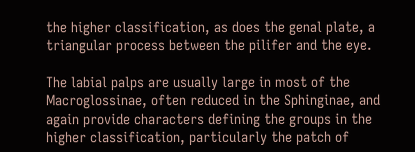the higher classification, as does the genal plate, a triangular process between the pilifer and the eye.

The labial palps are usually large in most of the Macroglossinae, often reduced in the Sphinginae, and again provide characters defining the groups in the higher classification, particularly the patch of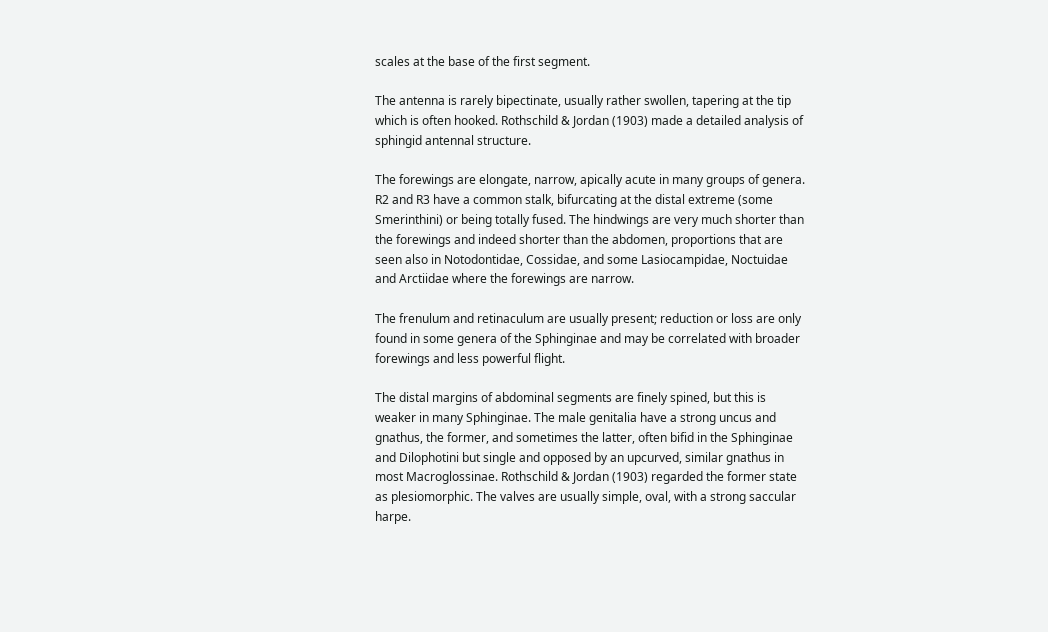scales at the base of the first segment.

The antenna is rarely bipectinate, usually rather swollen, tapering at the tip which is often hooked. Rothschild & Jordan (1903) made a detailed analysis of sphingid antennal structure.

The forewings are elongate, narrow, apically acute in many groups of genera. R2 and R3 have a common stalk, bifurcating at the distal extreme (some Smerinthini) or being totally fused. The hindwings are very much shorter than the forewings and indeed shorter than the abdomen, proportions that are seen also in Notodontidae, Cossidae, and some Lasiocampidae, Noctuidae and Arctiidae where the forewings are narrow.

The frenulum and retinaculum are usually present; reduction or loss are only found in some genera of the Sphinginae and may be correlated with broader forewings and less powerful flight.

The distal margins of abdominal segments are finely spined, but this is weaker in many Sphinginae. The male genitalia have a strong uncus and gnathus, the former, and sometimes the latter, often bifid in the Sphinginae and Dilophotini but single and opposed by an upcurved, similar gnathus in most Macroglossinae. Rothschild & Jordan (1903) regarded the former state as plesiomorphic. The valves are usually simple, oval, with a strong saccular harpe.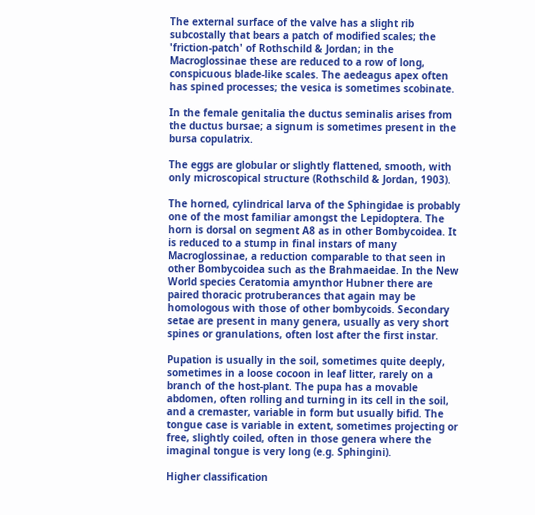The external surface of the valve has a slight rib subcostally that bears a patch of modified scales; the 'friction-patch' of Rothschild & Jordan; in the Macroglossinae these are reduced to a row of long, conspicuous blade-like scales. The aedeagus apex often has spined processes; the vesica is sometimes scobinate.

In the female genitalia the ductus seminalis arises from the ductus bursae; a signum is sometimes present in the bursa copulatrix.

The eggs are globular or slightly flattened, smooth, with only microscopical structure (Rothschild & Jordan, 1903).

The horned, cylindrical larva of the Sphingidae is probably one of the most familiar amongst the Lepidoptera. The horn is dorsal on segment A8 as in other Bombycoidea. It is reduced to a stump in final instars of many Macroglossinae, a reduction comparable to that seen in other Bombycoidea such as the Brahmaeidae. In the New World species Ceratomia amynthor Hubner there are paired thoracic protruberances that again may be homologous with those of other bombycoids. Secondary setae are present in many genera, usually as very short spines or granulations, often lost after the first instar.

Pupation is usually in the soil, sometimes quite deeply, sometimes in a loose cocoon in leaf litter, rarely on a branch of the host-plant. The pupa has a movable abdomen, often rolling and turning in its cell in the soil, and a cremaster, variable in form but usually bifid. The tongue case is variable in extent, sometimes projecting or free, slightly coiled, often in those genera where the imaginal tongue is very long (e.g. Sphingini).

Higher classification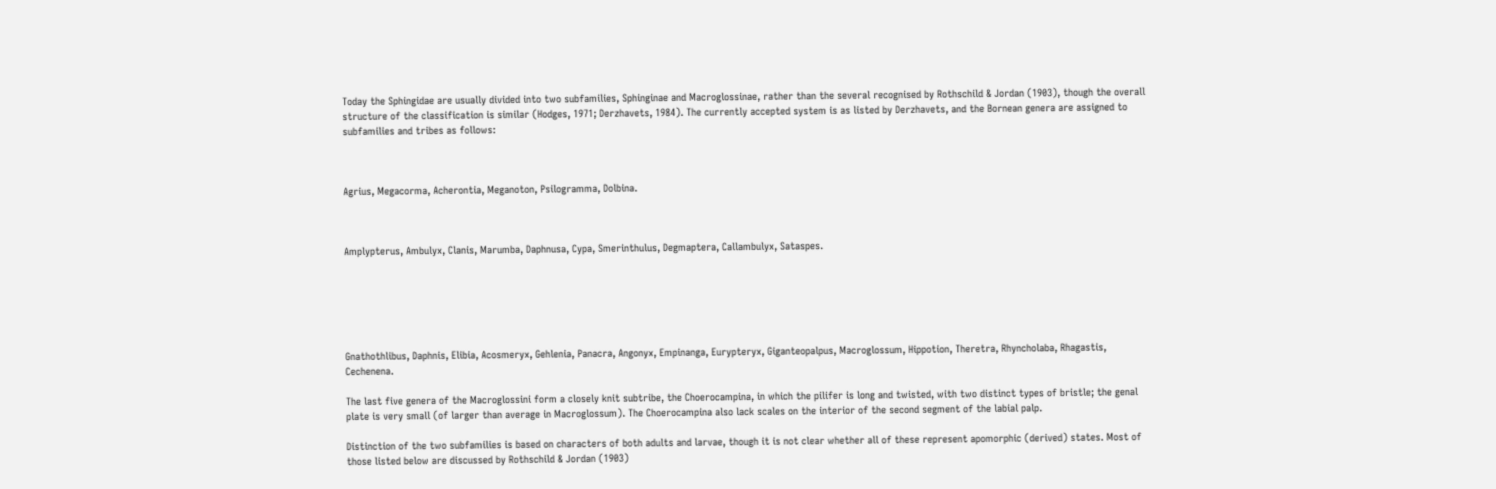Today the Sphingidae are usually divided into two subfamilies, Sphinginae and Macroglossinae, rather than the several recognised by Rothschild & Jordan (1903), though the overall structure of the classification is similar (Hodges, 1971; Derzhavets, 1984). The currently accepted system is as listed by Derzhavets, and the Bornean genera are assigned to subfamilies and tribes as follows:



Agrius, Megacorma, Acherontia, Meganoton, Psilogramma, Dolbina.



Amplypterus, Ambulyx, Clanis, Marumba, Daphnusa, Cypa, Smerinthulus, Degmaptera, Callambulyx, Sataspes.






Gnathothlibus, Daphnis, Elibia, Acosmeryx, Gehlenia, Panacra, Angonyx, Empinanga, Eurypteryx, Giganteopalpus, Macroglossum, Hippotion, Theretra, Rhyncholaba, Rhagastis, Cechenena.

The last five genera of the Macroglossini form a closely knit subtribe, the Choerocampina, in which the pilifer is long and twisted, with two distinct types of bristle; the genal plate is very small (of larger than average in Macroglossum). The Choerocampina also lack scales on the interior of the second segment of the labial palp.

Distinction of the two subfamilies is based on characters of both adults and larvae, though it is not clear whether all of these represent apomorphic (derived) states. Most of those listed below are discussed by Rothschild & Jordan (1903)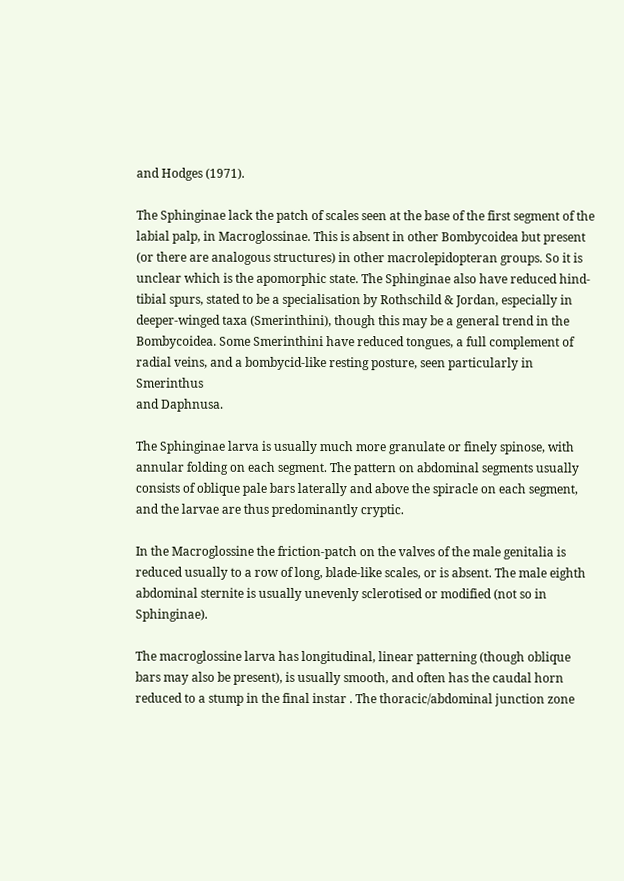and Hodges (1971).

The Sphinginae lack the patch of scales seen at the base of the first segment of the labial palp, in Macroglossinae. This is absent in other Bombycoidea but present (or there are analogous structures) in other macrolepidopteran groups. So it is unclear which is the apomorphic state. The Sphinginae also have reduced hind-tibial spurs, stated to be a specialisation by Rothschild & Jordan, especially in deeper-winged taxa (Smerinthini), though this may be a general trend in the Bombycoidea. Some Smerinthini have reduced tongues, a full complement of radial veins, and a bombycid-like resting posture, seen particularly in Smerinthus
and Daphnusa.

The Sphinginae larva is usually much more granulate or finely spinose, with annular folding on each segment. The pattern on abdominal segments usually consists of oblique pale bars laterally and above the spiracle on each segment, and the larvae are thus predominantly cryptic.

In the Macroglossine the friction-patch on the valves of the male genitalia is reduced usually to a row of long, blade-like scales, or is absent. The male eighth abdominal sternite is usually unevenly sclerotised or modified (not so in Sphinginae).

The macroglossine larva has longitudinal, linear patterning (though oblique bars may also be present), is usually smooth, and often has the caudal horn reduced to a stump in the final instar . The thoracic/abdominal junction zone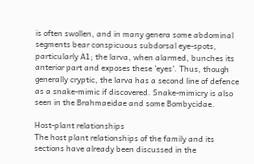is often swollen, and in many genera some abdominal segments bear conspicuous subdorsal eye-spots, particularly A1; the larva, when alarmed, bunches its anterior part and exposes these 'eyes'. Thus, though generally cryptic, the larva has a second line of defence as a snake-mimic if discovered. Snake-mimicry is also seen in the Brahmaeidae and some Bombycidae.

Host-plant relationships
The host plant relationships of the family and its sections have already been discussed in the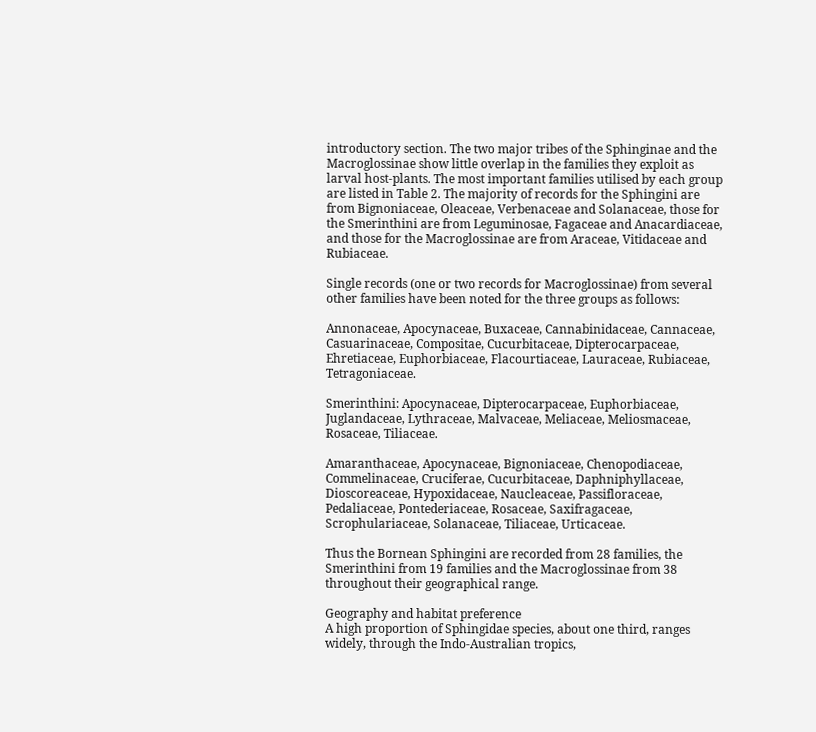introductory section. The two major tribes of the Sphinginae and the Macroglossinae show little overlap in the families they exploit as larval host-plants. The most important families utilised by each group are listed in Table 2. The majority of records for the Sphingini are from Bignoniaceae, Oleaceae, Verbenaceae and Solanaceae, those for the Smerinthini are from Leguminosae, Fagaceae and Anacardiaceae, and those for the Macroglossinae are from Araceae, Vitidaceae and Rubiaceae.

Single records (one or two records for Macroglossinae) from several other families have been noted for the three groups as follows:

Annonaceae, Apocynaceae, Buxaceae, Cannabinidaceae, Cannaceae, Casuarinaceae, Compositae, Cucurbitaceae, Dipterocarpaceae, Ehretiaceae, Euphorbiaceae, Flacourtiaceae, Lauraceae, Rubiaceae, Tetragoniaceae.

Smerinthini: Apocynaceae, Dipterocarpaceae, Euphorbiaceae, Juglandaceae, Lythraceae, Malvaceae, Meliaceae, Meliosmaceae, Rosaceae, Tiliaceae.

Amaranthaceae, Apocynaceae, Bignoniaceae, Chenopodiaceae, Commelinaceae, Cruciferae, Cucurbitaceae, Daphniphyllaceae, Dioscoreaceae, Hypoxidaceae, Naucleaceae, Passifloraceae, Pedaliaceae, Pontederiaceae, Rosaceae, Saxifragaceae, Scrophulariaceae, Solanaceae, Tiliaceae, Urticaceae.

Thus the Bornean Sphingini are recorded from 28 families, the Smerinthini from 19 families and the Macroglossinae from 38 throughout their geographical range.

Geography and habitat preference
A high proportion of Sphingidae species, about one third, ranges widely, through the Indo-Australian tropics,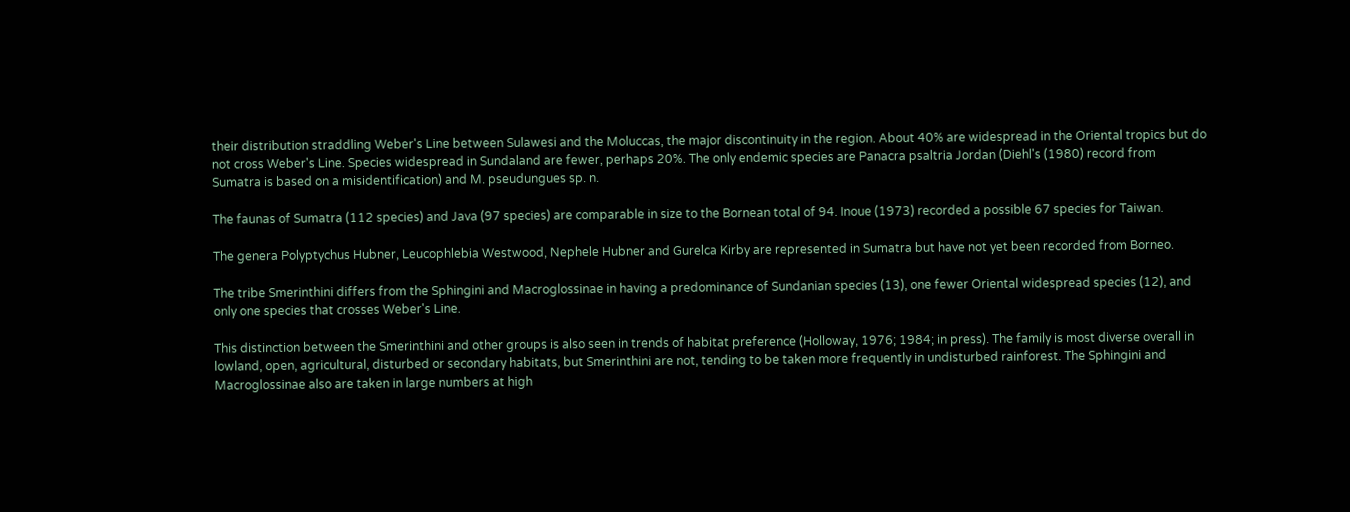their distribution straddling Weber's Line between Sulawesi and the Moluccas, the major discontinuity in the region. About 40% are widespread in the Oriental tropics but do not cross Weber's Line. Species widespread in Sundaland are fewer, perhaps 20%. The only endemic species are Panacra psaltria Jordan (Diehl's (1980) record from Sumatra is based on a misidentification) and M. pseudungues sp. n.

The faunas of Sumatra (112 species) and Java (97 species) are comparable in size to the Bornean total of 94. Inoue (1973) recorded a possible 67 species for Taiwan.

The genera Polyptychus Hubner, Leucophlebia Westwood, Nephele Hubner and Gurelca Kirby are represented in Sumatra but have not yet been recorded from Borneo.

The tribe Smerinthini differs from the Sphingini and Macroglossinae in having a predominance of Sundanian species (13), one fewer Oriental widespread species (12), and only one species that crosses Weber's Line.

This distinction between the Smerinthini and other groups is also seen in trends of habitat preference (Holloway, 1976; 1984; in press). The family is most diverse overall in lowland, open, agricultural, disturbed or secondary habitats, but Smerinthini are not, tending to be taken more frequently in undisturbed rainforest. The Sphingini and Macroglossinae also are taken in large numbers at high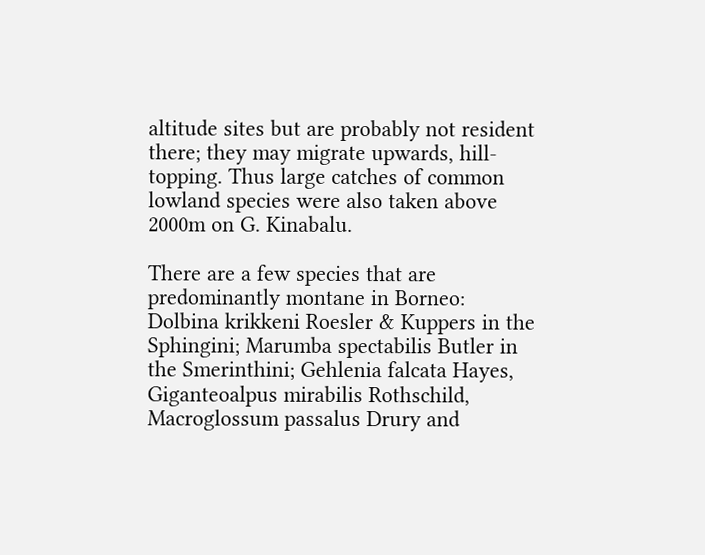altitude sites but are probably not resident there; they may migrate upwards, hill-topping. Thus large catches of common lowland species were also taken above 2000m on G. Kinabalu.

There are a few species that are predominantly montane in Borneo: Dolbina krikkeni Roesler & Kuppers in the Sphingini; Marumba spectabilis Butler in the Smerinthini; Gehlenia falcata Hayes, Giganteoalpus mirabilis Rothschild, Macroglossum passalus Drury and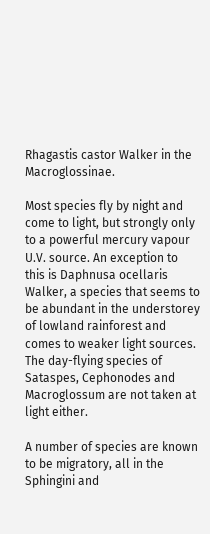Rhagastis castor Walker in the Macroglossinae.

Most species fly by night and come to light, but strongly only to a powerful mercury vapour U.V. source. An exception to this is Daphnusa ocellaris Walker, a species that seems to be abundant in the understorey of lowland rainforest and comes to weaker light sources. The day-flying species of Sataspes, Cephonodes and Macroglossum are not taken at light either.

A number of species are known to be migratory, all in the Sphingini and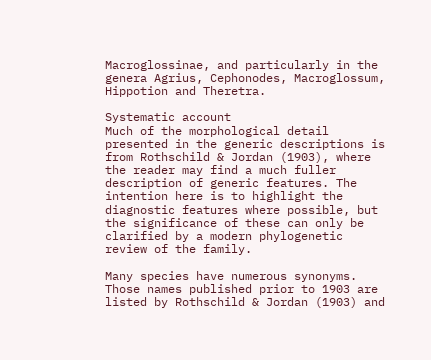Macroglossinae, and particularly in the genera Agrius, Cephonodes, Macroglossum, Hippotion and Theretra.

Systematic account
Much of the morphological detail presented in the generic descriptions is from Rothschild & Jordan (1903), where the reader may find a much fuller description of generic features. The intention here is to highlight the diagnostic features where possible, but the significance of these can only be clarified by a modern phylogenetic review of the family.

Many species have numerous synonyms. Those names published prior to 1903 are listed by Rothschild & Jordan (1903) and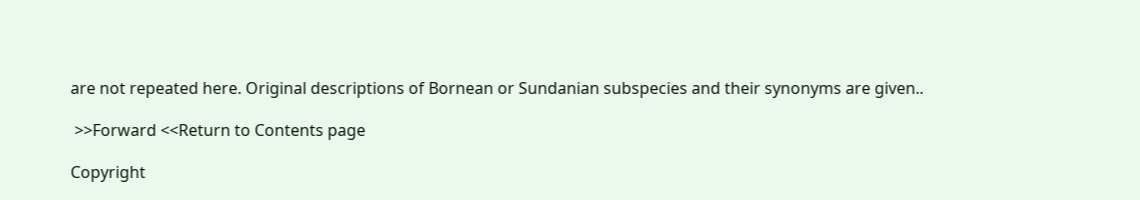are not repeated here. Original descriptions of Bornean or Sundanian subspecies and their synonyms are given..

 >>Forward <<Return to Contents page

Copyright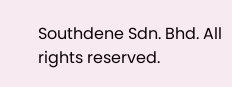Southdene Sdn. Bhd. All rights reserved.